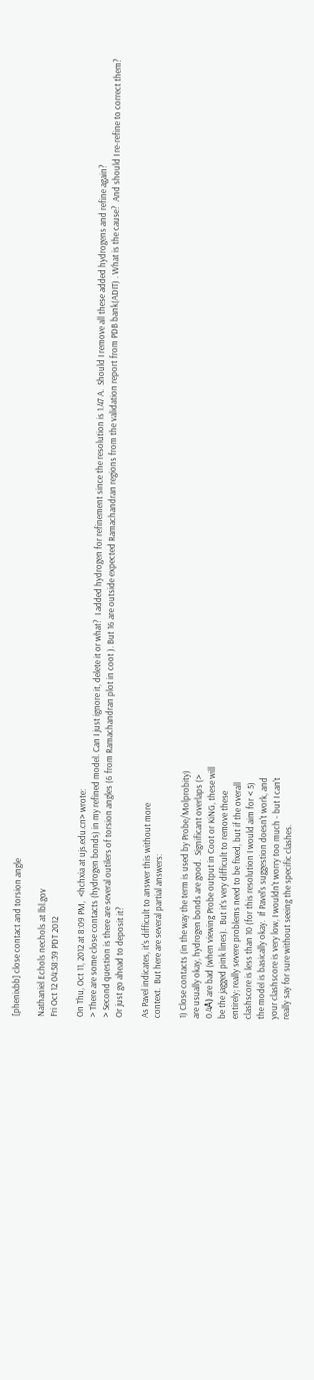[phenixbb] close contact and torsion angle

Nathaniel Echols nechols at lbl.gov
Fri Oct 12 04:58:39 PDT 2012

On Thu, Oct 11, 2012 at 8:09 PM,  <hchxia at ujs.edu.cn> wrote:
> There are some close contacts (hydrogen bonds) in my refined model. Can I just ignore it, delete it or what?  I added hydrogen for refinement since the resolution is 1.47 A.  Should I remove all these added hydrogens and refine again?
> Second question is there are several outilers of torsion angles (6 from Ramachandran plot in coot ). But 16 are outside expected Ramachandran regions from the validation report from PDB bank(ADIT) . What is the cause?  And should I re-refine to correct them? Or just go ahead to deposit it?

As Pavel indicates, it's difficult to answer this without more
context.  But here are several partial answers:

1) Close contacts (in the way the term is used by Probe/Molprobity)
are usually okay, hydrogen bonds are good.  Significant overlaps (>
0.4Å) are bad (when viewing Probe output in Coot or KiNG, these will
be the jagged pink lines).  But it's very difficult to remove these
entirely; really severe problems need to be fixed, but if the overall
clashscore is less than 10 (for this resolution I would aim for < 5)
the model is basically okay.  If Pavel's suggestion doesn't work, and
your clashscore is very low, I wouldn't worry too much - but I can't
really say for sure without seeing the specific clashes.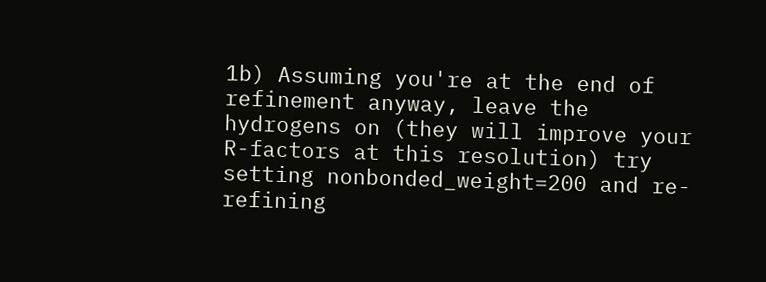1b) Assuming you're at the end of refinement anyway, leave the
hydrogens on (they will improve your R-factors at this resolution) try
setting nonbonded_weight=200 and re-refining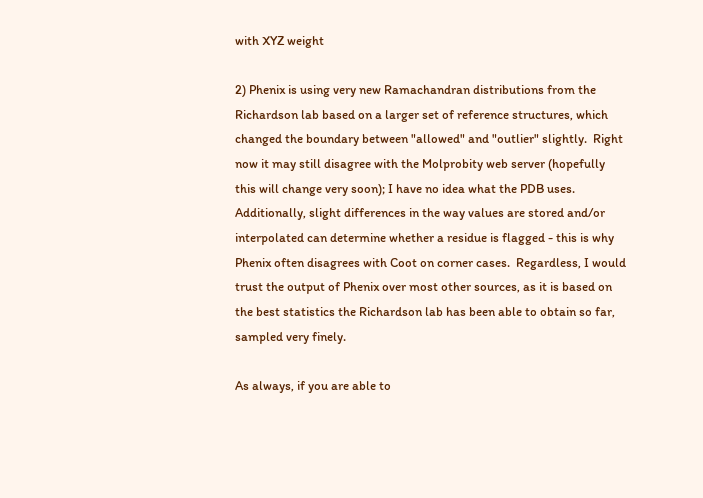with XYZ weight

2) Phenix is using very new Ramachandran distributions from the
Richardson lab based on a larger set of reference structures, which
changed the boundary between "allowed" and "outlier" slightly.  Right
now it may still disagree with the Molprobity web server (hopefully
this will change very soon); I have no idea what the PDB uses.
Additionally, slight differences in the way values are stored and/or
interpolated can determine whether a residue is flagged - this is why
Phenix often disagrees with Coot on corner cases.  Regardless, I would
trust the output of Phenix over most other sources, as it is based on
the best statistics the Richardson lab has been able to obtain so far,
sampled very finely.

As always, if you are able to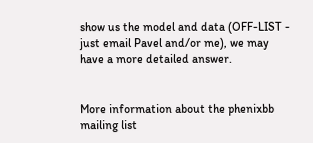show us the model and data (OFF-LIST -
just email Pavel and/or me), we may have a more detailed answer.


More information about the phenixbb mailing list